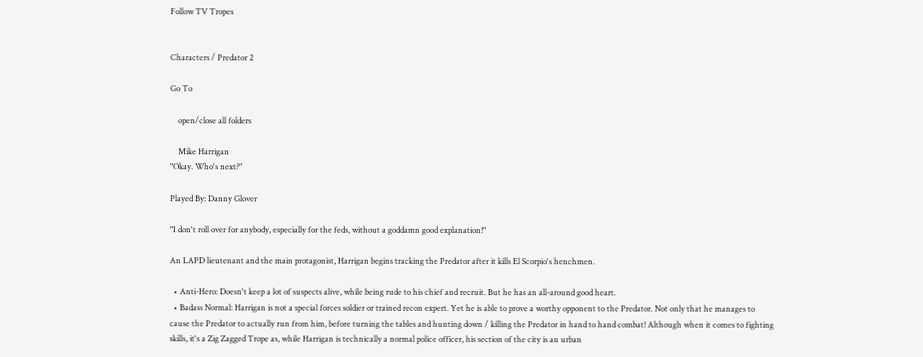Follow TV Tropes


Characters / Predator 2

Go To

    open/close all folders

    Mike Harrigan
"Okay. Who's next?"

Played By: Danny Glover

"I don't roll over for anybody, especially for the feds, without a goddamn good explanation!"

An LAPD lieutenant and the main protagonist, Harrigan begins tracking the Predator after it kills El Scorpio's henchmen.

  • Anti-Hero: Doesn't keep a lot of suspects alive, while being rude to his chief and recruit. But he has an all-around good heart.
  • Badass Normal: Harrigan is not a special forces soldier or trained recon expert. Yet he is able to prove a worthy opponent to the Predator. Not only that he manages to cause the Predator to actually run from him, before turning the tables and hunting down / killing the Predator in hand to hand combat! Although when it comes to fighting skills, it's a Zig Zagged Trope as, while Harrigan is technically a normal police officer, his section of the city is an urban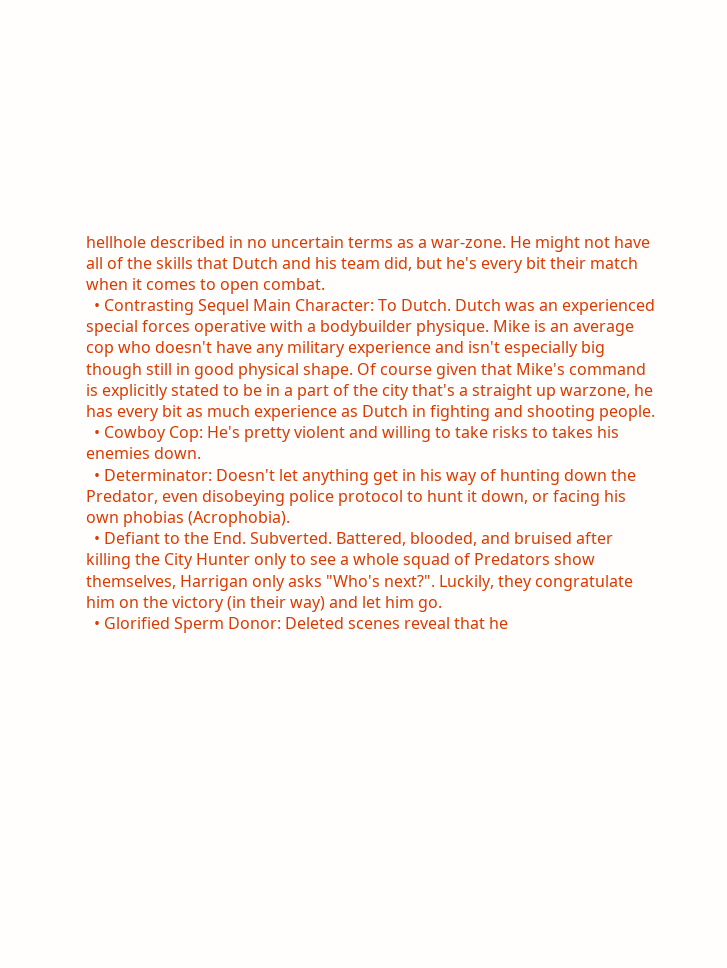hellhole described in no uncertain terms as a war-zone. He might not have all of the skills that Dutch and his team did, but he's every bit their match when it comes to open combat.
  • Contrasting Sequel Main Character: To Dutch. Dutch was an experienced special forces operative with a bodybuilder physique. Mike is an average cop who doesn't have any military experience and isn't especially big though still in good physical shape. Of course given that Mike's command is explicitly stated to be in a part of the city that's a straight up warzone, he has every bit as much experience as Dutch in fighting and shooting people.
  • Cowboy Cop: He's pretty violent and willing to take risks to takes his enemies down.
  • Determinator: Doesn't let anything get in his way of hunting down the Predator, even disobeying police protocol to hunt it down, or facing his own phobias (Acrophobia).
  • Defiant to the End. Subverted. Battered, blooded, and bruised after killing the City Hunter only to see a whole squad of Predators show themselves, Harrigan only asks "Who's next?". Luckily, they congratulate him on the victory (in their way) and let him go.
  • Glorified Sperm Donor: Deleted scenes reveal that he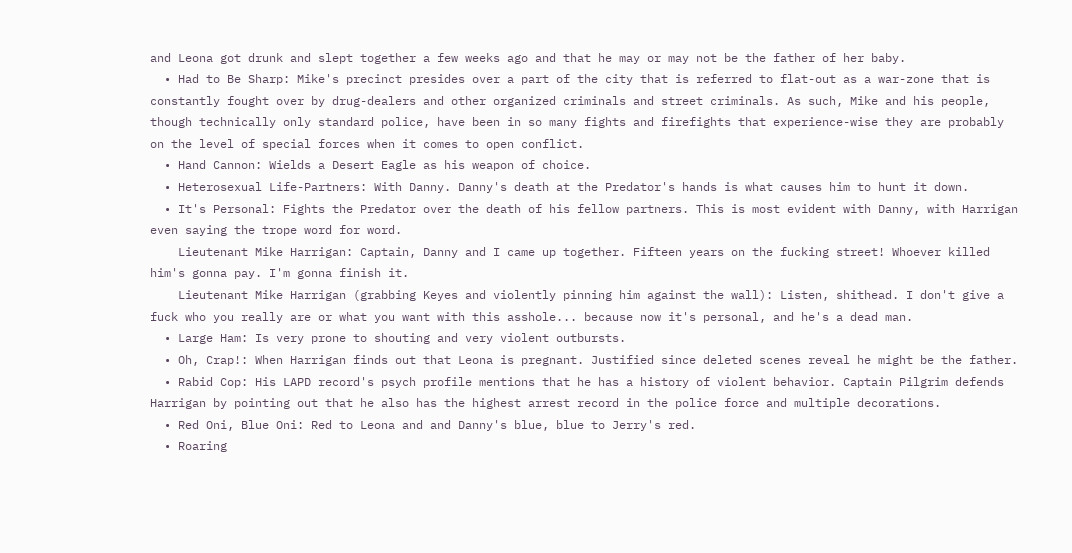and Leona got drunk and slept together a few weeks ago and that he may or may not be the father of her baby.
  • Had to Be Sharp: Mike's precinct presides over a part of the city that is referred to flat-out as a war-zone that is constantly fought over by drug-dealers and other organized criminals and street criminals. As such, Mike and his people, though technically only standard police, have been in so many fights and firefights that experience-wise they are probably on the level of special forces when it comes to open conflict.
  • Hand Cannon: Wields a Desert Eagle as his weapon of choice.
  • Heterosexual Life-Partners: With Danny. Danny's death at the Predator's hands is what causes him to hunt it down.
  • It's Personal: Fights the Predator over the death of his fellow partners. This is most evident with Danny, with Harrigan even saying the trope word for word.
    Lieutenant Mike Harrigan: Captain, Danny and I came up together. Fifteen years on the fucking street! Whoever killed him's gonna pay. I'm gonna finish it.
    Lieutenant Mike Harrigan (grabbing Keyes and violently pinning him against the wall): Listen, shithead. I don't give a fuck who you really are or what you want with this asshole... because now it's personal, and he's a dead man.
  • Large Ham: Is very prone to shouting and very violent outbursts.
  • Oh, Crap!: When Harrigan finds out that Leona is pregnant. Justified since deleted scenes reveal he might be the father.
  • Rabid Cop: His LAPD record's psych profile mentions that he has a history of violent behavior. Captain Pilgrim defends Harrigan by pointing out that he also has the highest arrest record in the police force and multiple decorations.
  • Red Oni, Blue Oni: Red to Leona and and Danny's blue, blue to Jerry's red.
  • Roaring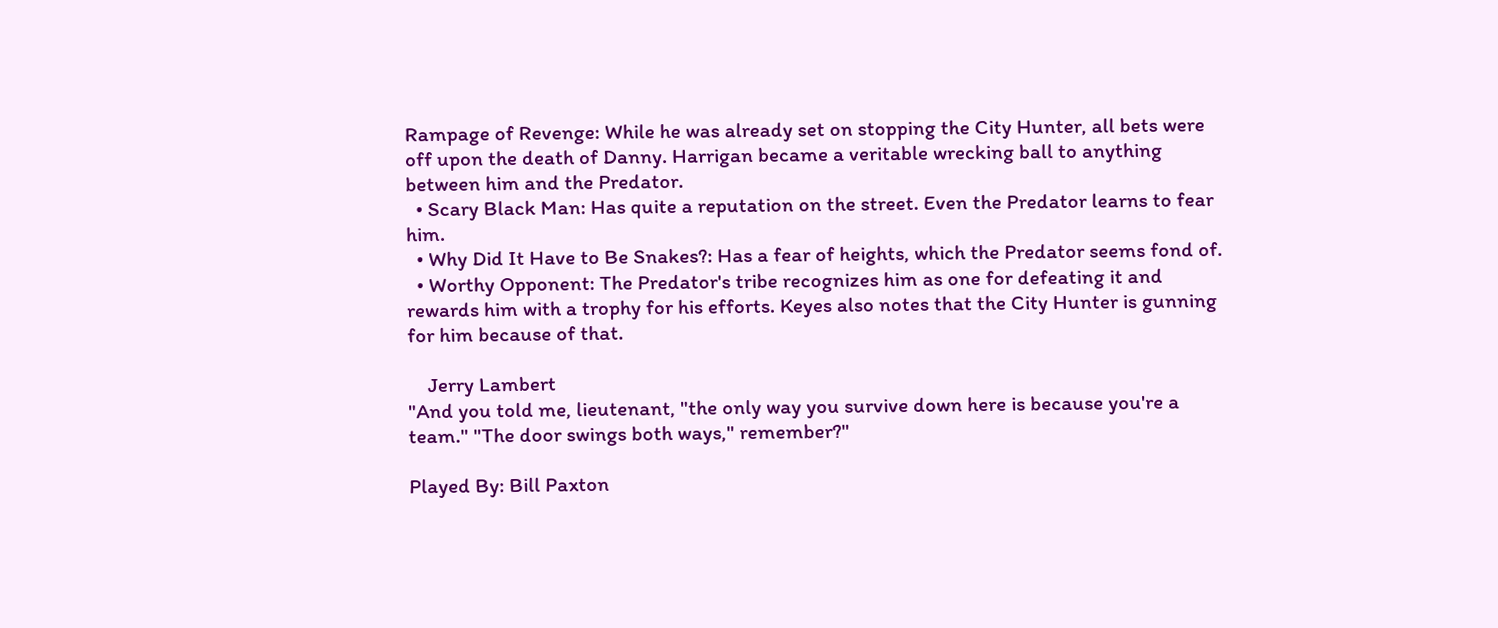Rampage of Revenge: While he was already set on stopping the City Hunter, all bets were off upon the death of Danny. Harrigan became a veritable wrecking ball to anything between him and the Predator.
  • Scary Black Man: Has quite a reputation on the street. Even the Predator learns to fear him.
  • Why Did It Have to Be Snakes?: Has a fear of heights, which the Predator seems fond of.
  • Worthy Opponent: The Predator's tribe recognizes him as one for defeating it and rewards him with a trophy for his efforts. Keyes also notes that the City Hunter is gunning for him because of that.

    Jerry Lambert
"And you told me, lieutenant, "the only way you survive down here is because you're a team." "The door swings both ways," remember?"

Played By: Bill Paxton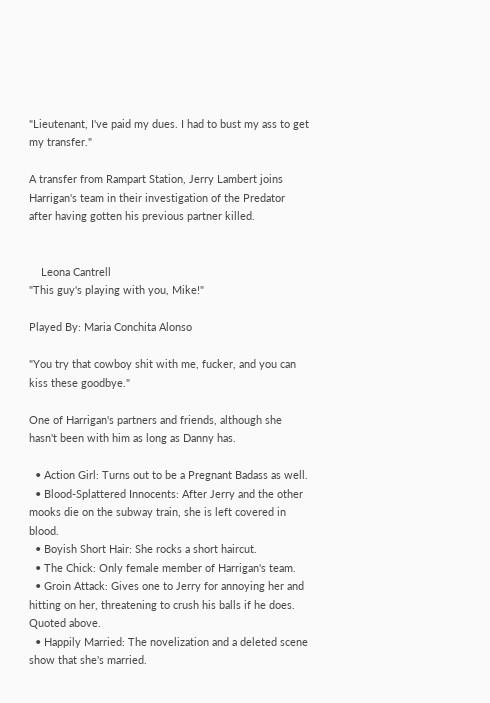"Lieutenant, I've paid my dues. I had to bust my ass to get my transfer."

A transfer from Rampart Station, Jerry Lambert joins Harrigan's team in their investigation of the Predator after having gotten his previous partner killed.


    Leona Cantrell
"This guy's playing with you, Mike!"

Played By: Maria Conchita Alonso

"You try that cowboy shit with me, fucker, and you can kiss these goodbye."

One of Harrigan's partners and friends, although she hasn't been with him as long as Danny has.

  • Action Girl: Turns out to be a Pregnant Badass as well.
  • Blood-Splattered Innocents: After Jerry and the other mooks die on the subway train, she is left covered in blood.
  • Boyish Short Hair: She rocks a short haircut.
  • The Chick: Only female member of Harrigan's team.
  • Groin Attack: Gives one to Jerry for annoying her and hitting on her, threatening to crush his balls if he does. Quoted above.
  • Happily Married: The novelization and a deleted scene show that she's married.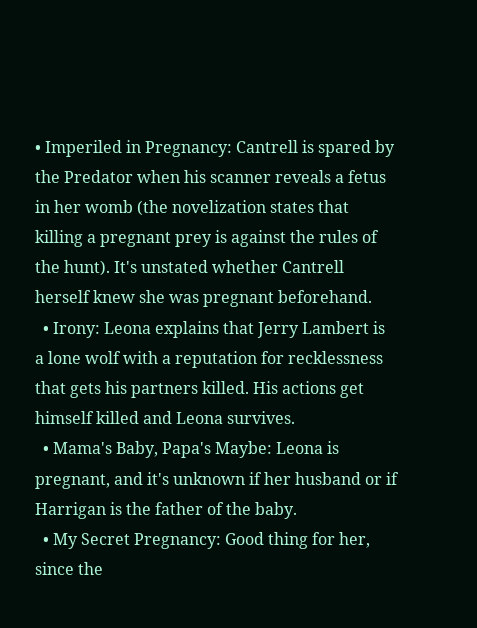• Imperiled in Pregnancy: Cantrell is spared by the Predator when his scanner reveals a fetus in her womb (the novelization states that killing a pregnant prey is against the rules of the hunt). It's unstated whether Cantrell herself knew she was pregnant beforehand.
  • Irony: Leona explains that Jerry Lambert is a lone wolf with a reputation for recklessness that gets his partners killed. His actions get himself killed and Leona survives.
  • Mama's Baby, Papa's Maybe: Leona is pregnant, and it's unknown if her husband or if Harrigan is the father of the baby.
  • My Secret Pregnancy: Good thing for her, since the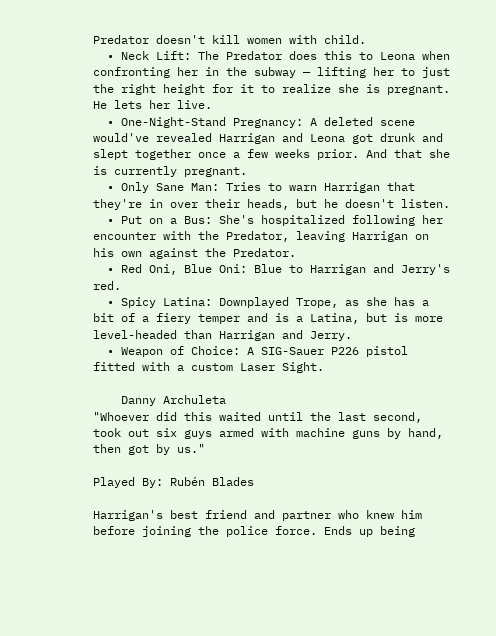Predator doesn't kill women with child.
  • Neck Lift: The Predator does this to Leona when confronting her in the subway — lifting her to just the right height for it to realize she is pregnant. He lets her live.
  • One-Night-Stand Pregnancy: A deleted scene would've revealed Harrigan and Leona got drunk and slept together once a few weeks prior. And that she is currently pregnant.
  • Only Sane Man: Tries to warn Harrigan that they're in over their heads, but he doesn't listen.
  • Put on a Bus: She's hospitalized following her encounter with the Predator, leaving Harrigan on his own against the Predator.
  • Red Oni, Blue Oni: Blue to Harrigan and Jerry's red.
  • Spicy Latina: Downplayed Trope, as she has a bit of a fiery temper and is a Latina, but is more level-headed than Harrigan and Jerry.
  • Weapon of Choice: A SIG-Sauer P226 pistol fitted with a custom Laser Sight.

    Danny Archuleta
"Whoever did this waited until the last second, took out six guys armed with machine guns by hand, then got by us."

Played By: Rubén Blades

Harrigan's best friend and partner who knew him before joining the police force. Ends up being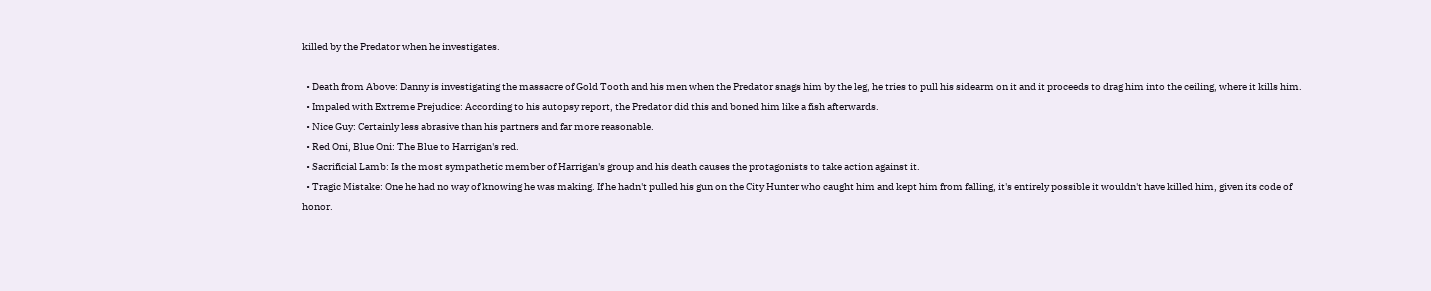killed by the Predator when he investigates.

  • Death from Above: Danny is investigating the massacre of Gold Tooth and his men when the Predator snags him by the leg, he tries to pull his sidearm on it and it proceeds to drag him into the ceiling, where it kills him.
  • Impaled with Extreme Prejudice: According to his autopsy report, the Predator did this and boned him like a fish afterwards.
  • Nice Guy: Certainly less abrasive than his partners and far more reasonable.
  • Red Oni, Blue Oni: The Blue to Harrigan's red.
  • Sacrificial Lamb: Is the most sympathetic member of Harrigan's group and his death causes the protagonists to take action against it.
  • Tragic Mistake: One he had no way of knowing he was making. If he hadn't pulled his gun on the City Hunter who caught him and kept him from falling, it's entirely possible it wouldn't have killed him, given its code of honor.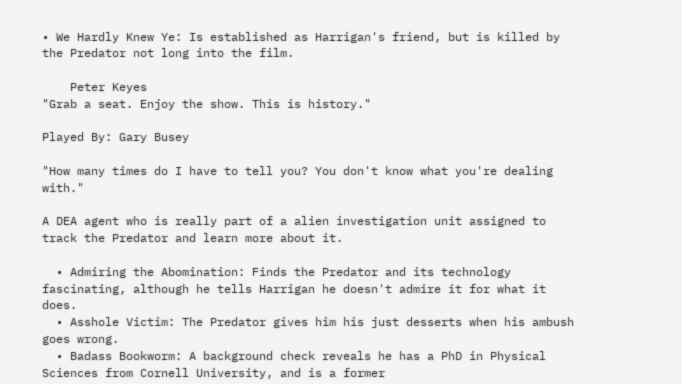• We Hardly Knew Ye: Is established as Harrigan's friend, but is killed by the Predator not long into the film.

    Peter Keyes
"Grab a seat. Enjoy the show. This is history."

Played By: Gary Busey

"How many times do I have to tell you? You don't know what you're dealing with."

A DEA agent who is really part of a alien investigation unit assigned to track the Predator and learn more about it.

  • Admiring the Abomination: Finds the Predator and its technology fascinating, although he tells Harrigan he doesn't admire it for what it does.
  • Asshole Victim: The Predator gives him his just desserts when his ambush goes wrong.
  • Badass Bookworm: A background check reveals he has a PhD in Physical Sciences from Cornell University, and is a former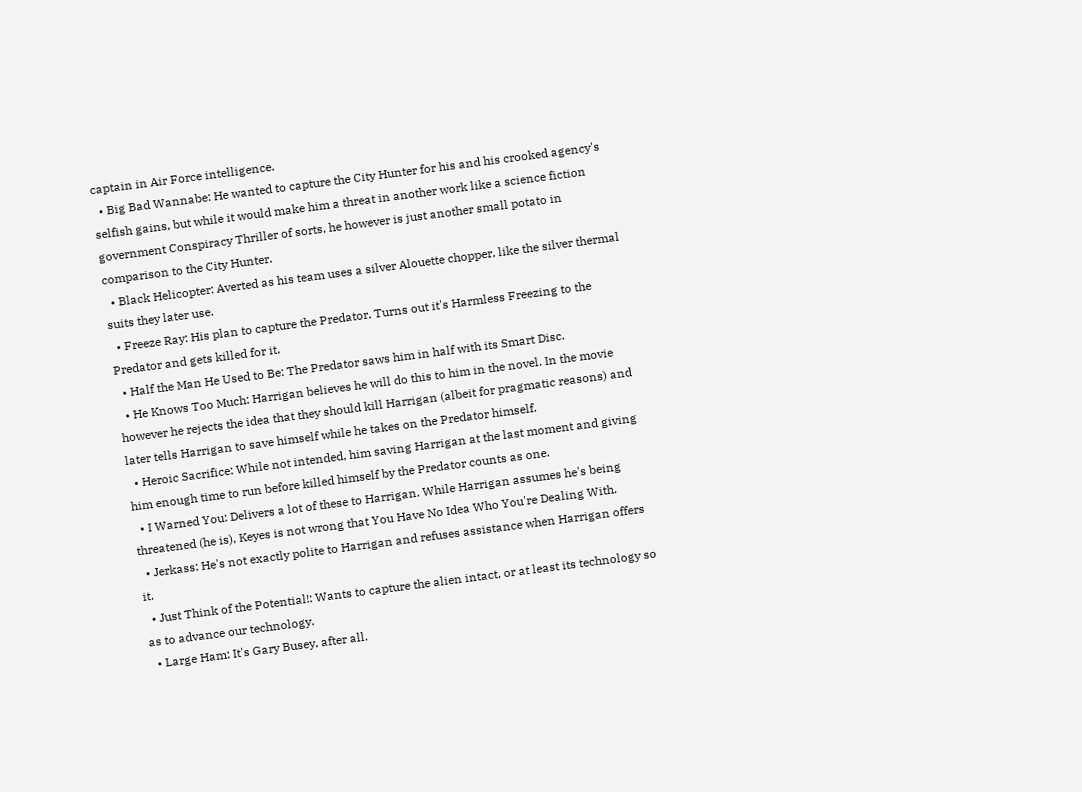captain in Air Force intelligence.
  • Big Bad Wannabe: He wanted to capture the City Hunter for his and his crooked agency's selfish gains, but while it would make him a threat in another work like a science fiction government Conspiracy Thriller of sorts, he however is just another small potato in comparison to the City Hunter.
  • Black Helicopter: Averted as his team uses a silver Alouette chopper, like the silver thermal suits they later use.
  • Freeze Ray: His plan to capture the Predator. Turns out it's Harmless Freezing to the Predator and gets killed for it.
  • Half the Man He Used to Be: The Predator saws him in half with its Smart Disc.
  • He Knows Too Much: Harrigan believes he will do this to him in the novel. In the movie however he rejects the idea that they should kill Harrigan (albeit for pragmatic reasons) and later tells Harrigan to save himself while he takes on the Predator himself.
  • Heroic Sacrifice: While not intended, him saving Harrigan at the last moment and giving him enough time to run before killed himself by the Predator counts as one.
  • I Warned You: Delivers a lot of these to Harrigan. While Harrigan assumes he's being threatened (he is), Keyes is not wrong that You Have No Idea Who You're Dealing With.
  • Jerkass: He's not exactly polite to Harrigan and refuses assistance when Harrigan offers it.
  • Just Think of the Potential!: Wants to capture the alien intact, or at least its technology so as to advance our technology.
  • Large Ham: It's Gary Busey, after all.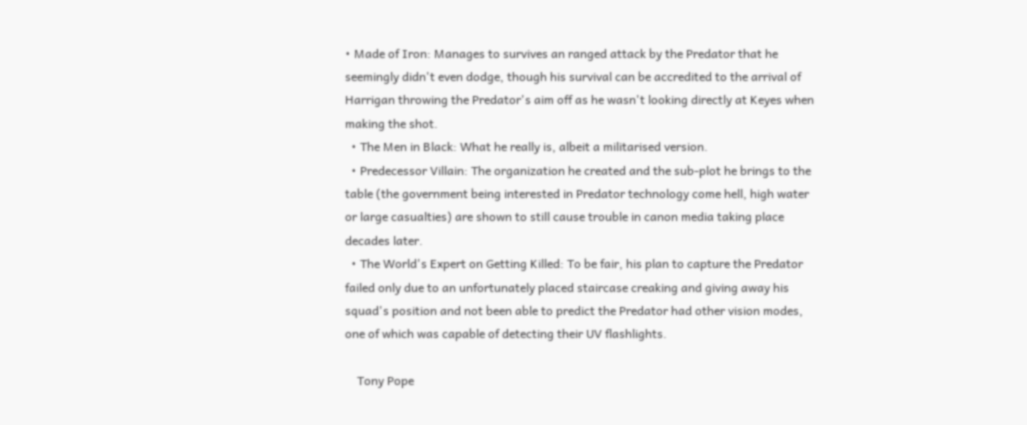• Made of Iron: Manages to survives an ranged attack by the Predator that he seemingly didn't even dodge, though his survival can be accredited to the arrival of Harrigan throwing the Predator's aim off as he wasn't looking directly at Keyes when making the shot.
  • The Men in Black: What he really is, albeit a militarised version.
  • Predecessor Villain: The organization he created and the sub-plot he brings to the table (the government being interested in Predator technology come hell, high water or large casualties) are shown to still cause trouble in canon media taking place decades later.
  • The World's Expert on Getting Killed: To be fair, his plan to capture the Predator failed only due to an unfortunately placed staircase creaking and giving away his squad's position and not been able to predict the Predator had other vision modes, one of which was capable of detecting their UV flashlights.

    Tony Pope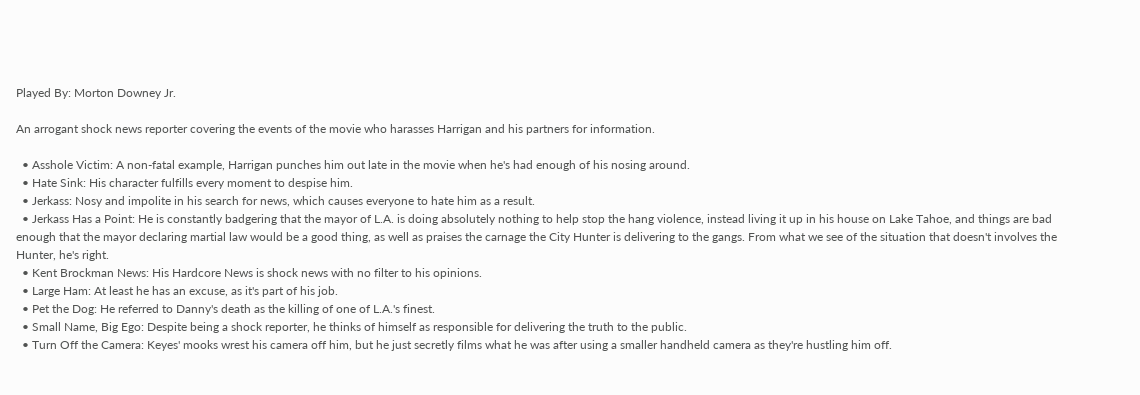Played By: Morton Downey Jr.

An arrogant shock news reporter covering the events of the movie who harasses Harrigan and his partners for information.

  • Asshole Victim: A non-fatal example, Harrigan punches him out late in the movie when he's had enough of his nosing around.
  • Hate Sink: His character fulfills every moment to despise him.
  • Jerkass: Nosy and impolite in his search for news, which causes everyone to hate him as a result.
  • Jerkass Has a Point: He is constantly badgering that the mayor of L.A. is doing absolutely nothing to help stop the hang violence, instead living it up in his house on Lake Tahoe, and things are bad enough that the mayor declaring martial law would be a good thing, as well as praises the carnage the City Hunter is delivering to the gangs. From what we see of the situation that doesn't involves the Hunter, he's right.
  • Kent Brockman News: His Hardcore News is shock news with no filter to his opinions.
  • Large Ham: At least he has an excuse, as it's part of his job.
  • Pet the Dog: He referred to Danny's death as the killing of one of L.A.'s finest.
  • Small Name, Big Ego: Despite being a shock reporter, he thinks of himself as responsible for delivering the truth to the public.
  • Turn Off the Camera: Keyes' mooks wrest his camera off him, but he just secretly films what he was after using a smaller handheld camera as they're hustling him off.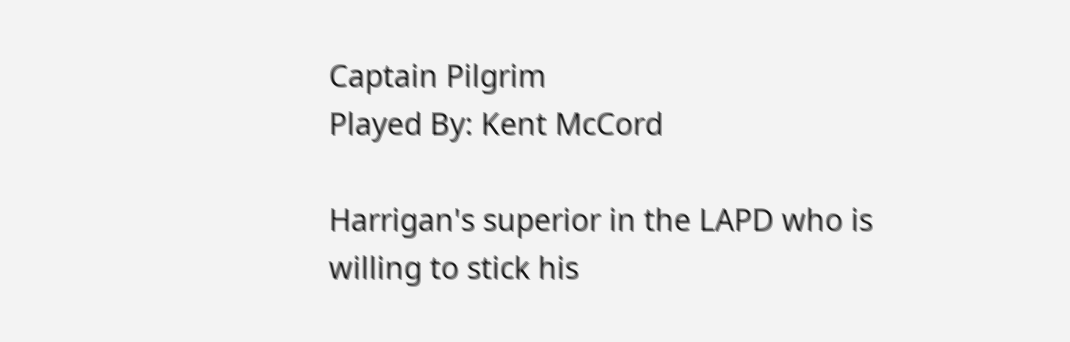Captain Pilgrim
Played By: Kent McCord

Harrigan's superior in the LAPD who is willing to stick his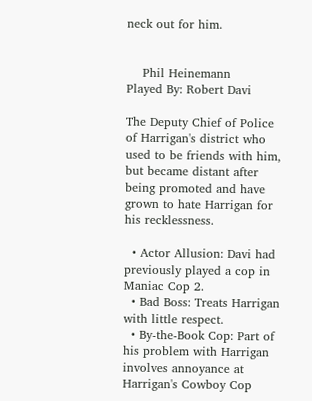neck out for him.


    Phil Heinemann
Played By: Robert Davi

The Deputy Chief of Police of Harrigan's district who used to be friends with him, but became distant after being promoted and have grown to hate Harrigan for his recklessness.

  • Actor Allusion: Davi had previously played a cop in Maniac Cop 2.
  • Bad Boss: Treats Harrigan with little respect.
  • By-the-Book Cop: Part of his problem with Harrigan involves annoyance at Harrigan's Cowboy Cop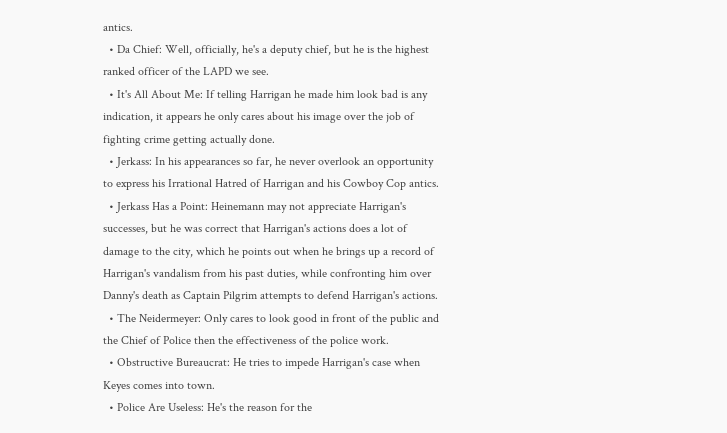antics.
  • Da Chief: Well, officially, he's a deputy chief, but he is the highest ranked officer of the LAPD we see.
  • It's All About Me: If telling Harrigan he made him look bad is any indication, it appears he only cares about his image over the job of fighting crime getting actually done.
  • Jerkass: In his appearances so far, he never overlook an opportunity to express his Irrational Hatred of Harrigan and his Cowboy Cop antics.
  • Jerkass Has a Point: Heinemann may not appreciate Harrigan's successes, but he was correct that Harrigan's actions does a lot of damage to the city, which he points out when he brings up a record of Harrigan's vandalism from his past duties, while confronting him over Danny's death as Captain Pilgrim attempts to defend Harrigan's actions.
  • The Neidermeyer: Only cares to look good in front of the public and the Chief of Police then the effectiveness of the police work.
  • Obstructive Bureaucrat: He tries to impede Harrigan's case when Keyes comes into town.
  • Police Are Useless: He's the reason for the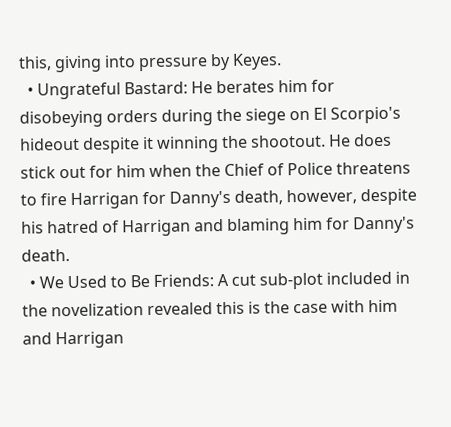this, giving into pressure by Keyes.
  • Ungrateful Bastard: He berates him for disobeying orders during the siege on El Scorpio's hideout despite it winning the shootout. He does stick out for him when the Chief of Police threatens to fire Harrigan for Danny's death, however, despite his hatred of Harrigan and blaming him for Danny's death.
  • We Used to Be Friends: A cut sub-plot included in the novelization revealed this is the case with him and Harrigan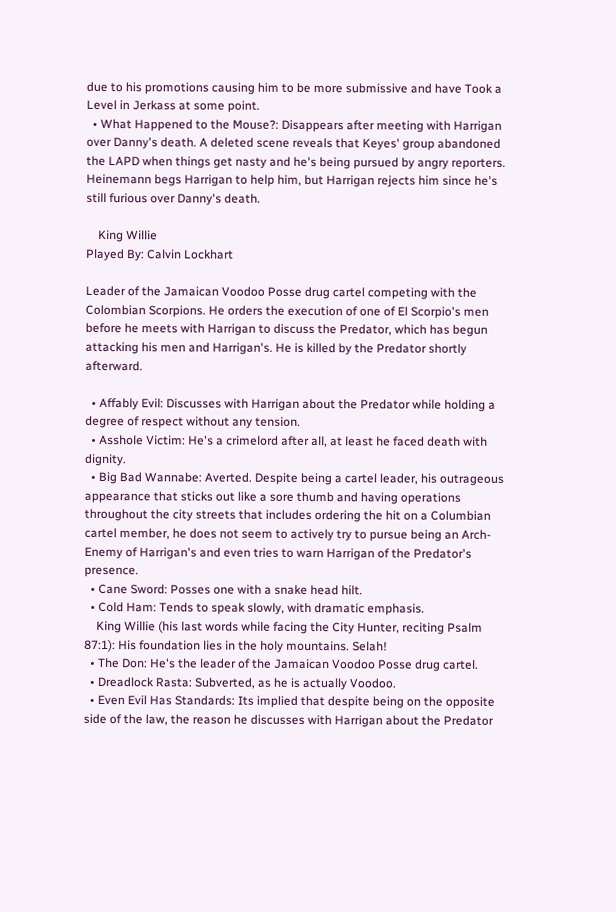due to his promotions causing him to be more submissive and have Took a Level in Jerkass at some point.
  • What Happened to the Mouse?: Disappears after meeting with Harrigan over Danny's death. A deleted scene reveals that Keyes' group abandoned the LAPD when things get nasty and he's being pursued by angry reporters. Heinemann begs Harrigan to help him, but Harrigan rejects him since he's still furious over Danny's death.

    King Willie
Played By: Calvin Lockhart

Leader of the Jamaican Voodoo Posse drug cartel competing with the Colombian Scorpions. He orders the execution of one of El Scorpio's men before he meets with Harrigan to discuss the Predator, which has begun attacking his men and Harrigan's. He is killed by the Predator shortly afterward.

  • Affably Evil: Discusses with Harrigan about the Predator while holding a degree of respect without any tension.
  • Asshole Victim: He's a crimelord after all, at least he faced death with dignity.
  • Big Bad Wannabe: Averted. Despite being a cartel leader, his outrageous appearance that sticks out like a sore thumb and having operations throughout the city streets that includes ordering the hit on a Columbian cartel member, he does not seem to actively try to pursue being an Arch-Enemy of Harrigan's and even tries to warn Harrigan of the Predator's presence.
  • Cane Sword: Posses one with a snake head hilt.
  • Cold Ham: Tends to speak slowly, with dramatic emphasis.
    King Willie (his last words while facing the City Hunter, reciting Psalm 87:1): His foundation lies in the holy mountains. Selah!
  • The Don: He's the leader of the Jamaican Voodoo Posse drug cartel.
  • Dreadlock Rasta: Subverted, as he is actually Voodoo.
  • Even Evil Has Standards: Its implied that despite being on the opposite side of the law, the reason he discusses with Harrigan about the Predator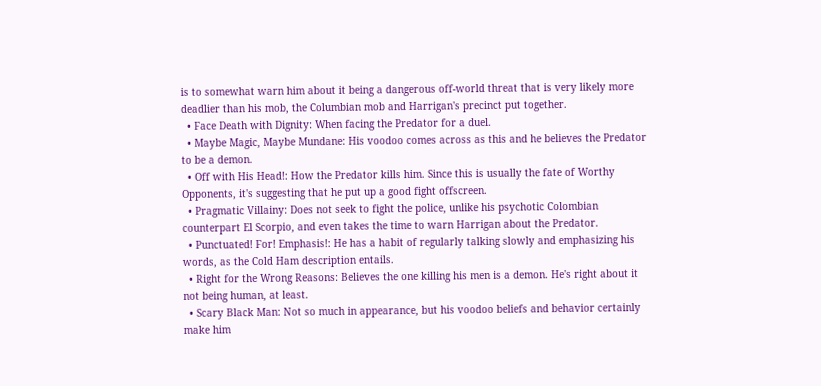is to somewhat warn him about it being a dangerous off-world threat that is very likely more deadlier than his mob, the Columbian mob and Harrigan's precinct put together.
  • Face Death with Dignity: When facing the Predator for a duel.
  • Maybe Magic, Maybe Mundane: His voodoo comes across as this and he believes the Predator to be a demon.
  • Off with His Head!: How the Predator kills him. Since this is usually the fate of Worthy Opponents, it's suggesting that he put up a good fight offscreen.
  • Pragmatic Villainy: Does not seek to fight the police, unlike his psychotic Colombian counterpart El Scorpio, and even takes the time to warn Harrigan about the Predator.
  • Punctuated! For! Emphasis!: He has a habit of regularly talking slowly and emphasizing his words, as the Cold Ham description entails.
  • Right for the Wrong Reasons: Believes the one killing his men is a demon. He's right about it not being human, at least.
  • Scary Black Man: Not so much in appearance, but his voodoo beliefs and behavior certainly make him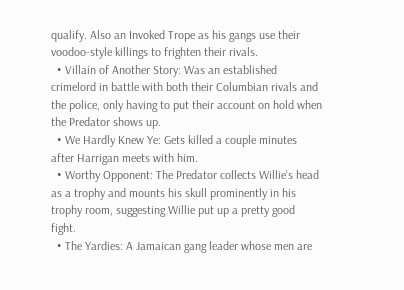qualify. Also an Invoked Trope as his gangs use their voodoo-style killings to frighten their rivals.
  • Villain of Another Story: Was an established crimelord in battle with both their Columbian rivals and the police, only having to put their account on hold when the Predator shows up.
  • We Hardly Knew Ye: Gets killed a couple minutes after Harrigan meets with him.
  • Worthy Opponent: The Predator collects Willie's head as a trophy and mounts his skull prominently in his trophy room, suggesting Willie put up a pretty good fight.
  • The Yardies: A Jamaican gang leader whose men are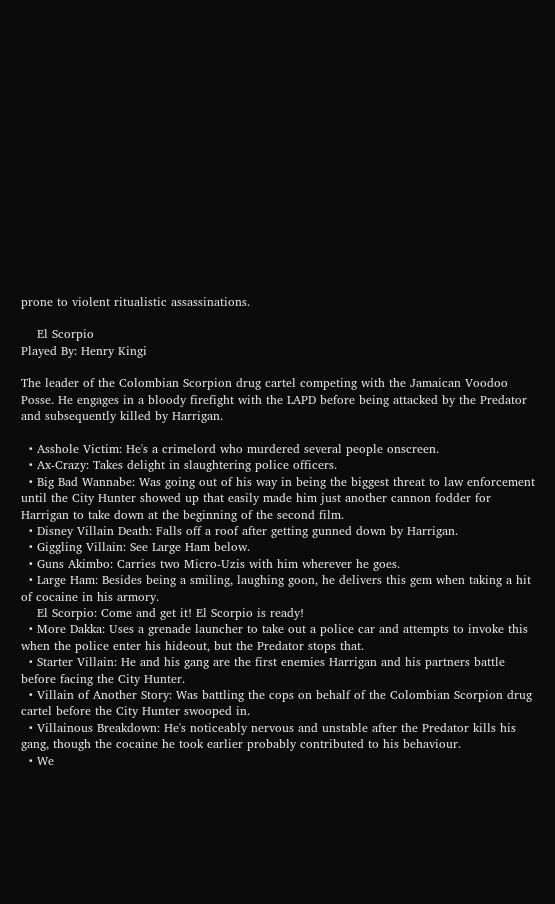prone to violent ritualistic assassinations.

    El Scorpio
Played By: Henry Kingi

The leader of the Colombian Scorpion drug cartel competing with the Jamaican Voodoo Posse. He engages in a bloody firefight with the LAPD before being attacked by the Predator and subsequently killed by Harrigan.

  • Asshole Victim: He's a crimelord who murdered several people onscreen.
  • Ax-Crazy: Takes delight in slaughtering police officers.
  • Big Bad Wannabe: Was going out of his way in being the biggest threat to law enforcement until the City Hunter showed up that easily made him just another cannon fodder for Harrigan to take down at the beginning of the second film.
  • Disney Villain Death: Falls off a roof after getting gunned down by Harrigan.
  • Giggling Villain: See Large Ham below.
  • Guns Akimbo: Carries two Micro-Uzis with him wherever he goes.
  • Large Ham: Besides being a smiling, laughing goon, he delivers this gem when taking a hit of cocaine in his armory.
    El Scorpio: Come and get it! El Scorpio is ready!
  • More Dakka: Uses a grenade launcher to take out a police car and attempts to invoke this when the police enter his hideout, but the Predator stops that.
  • Starter Villain: He and his gang are the first enemies Harrigan and his partners battle before facing the City Hunter.
  • Villain of Another Story: Was battling the cops on behalf of the Colombian Scorpion drug cartel before the City Hunter swooped in.
  • Villainous Breakdown: He's noticeably nervous and unstable after the Predator kills his gang, though the cocaine he took earlier probably contributed to his behaviour.
  • We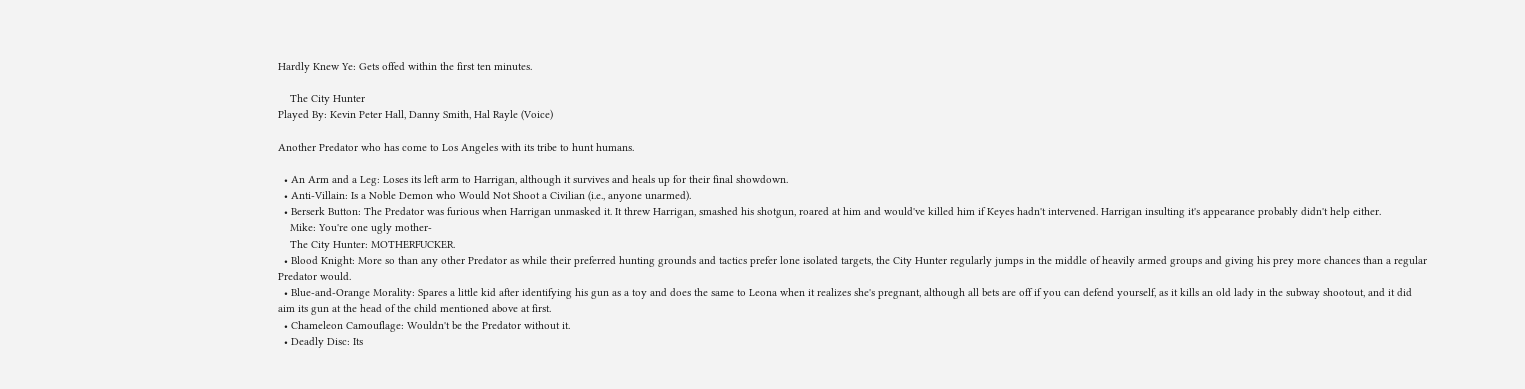Hardly Knew Ye: Gets offed within the first ten minutes.

    The City Hunter
Played By: Kevin Peter Hall, Danny Smith, Hal Rayle (Voice)

Another Predator who has come to Los Angeles with its tribe to hunt humans.

  • An Arm and a Leg: Loses its left arm to Harrigan, although it survives and heals up for their final showdown.
  • Anti-Villain: Is a Noble Demon who Would Not Shoot a Civilian (i.e., anyone unarmed).
  • Berserk Button: The Predator was furious when Harrigan unmasked it. It threw Harrigan, smashed his shotgun, roared at him and would've killed him if Keyes hadn't intervened. Harrigan insulting it's appearance probably didn't help either.
    Mike: You're one ugly mother-
    The City Hunter: MOTHERFUCKER.
  • Blood Knight: More so than any other Predator as while their preferred hunting grounds and tactics prefer lone isolated targets, the City Hunter regularly jumps in the middle of heavily armed groups and giving his prey more chances than a regular Predator would.
  • Blue-and-Orange Morality: Spares a little kid after identifying his gun as a toy and does the same to Leona when it realizes she's pregnant, although all bets are off if you can defend yourself, as it kills an old lady in the subway shootout, and it did aim its gun at the head of the child mentioned above at first.
  • Chameleon Camouflage: Wouldn't be the Predator without it.
  • Deadly Disc: Its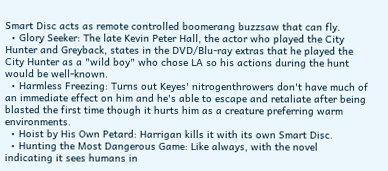Smart Disc acts as remote controlled boomerang buzzsaw that can fly.
  • Glory Seeker: The late Kevin Peter Hall, the actor who played the City Hunter and Greyback, states in the DVD/Blu-ray extras that he played the City Hunter as a "wild boy" who chose LA so his actions during the hunt would be well-known.
  • Harmless Freezing: Turns out Keyes' nitrogenthrowers don't have much of an immediate effect on him and he's able to escape and retaliate after being blasted the first time though it hurts him as a creature preferring warm environments.
  • Hoist by His Own Petard: Harrigan kills it with its own Smart Disc.
  • Hunting the Most Dangerous Game: Like always, with the novel indicating it sees humans in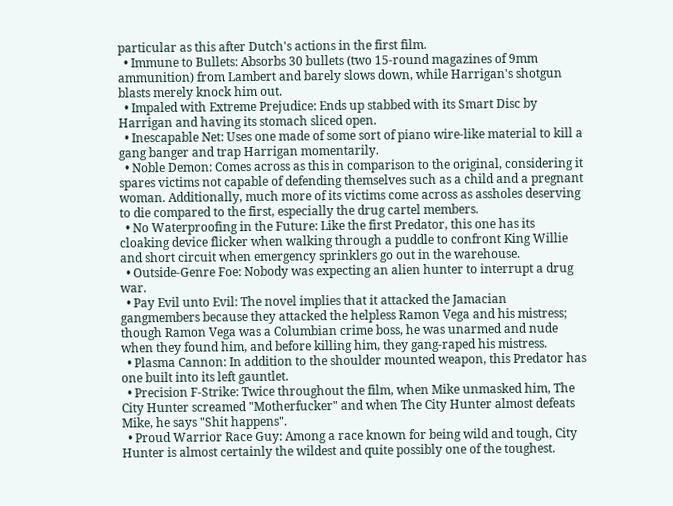particular as this after Dutch's actions in the first film.
  • Immune to Bullets: Absorbs 30 bullets (two 15-round magazines of 9mm ammunition) from Lambert and barely slows down, while Harrigan's shotgun blasts merely knock him out.
  • Impaled with Extreme Prejudice: Ends up stabbed with its Smart Disc by Harrigan and having its stomach sliced open.
  • Inescapable Net: Uses one made of some sort of piano wire-like material to kill a gang banger and trap Harrigan momentarily.
  • Noble Demon: Comes across as this in comparison to the original, considering it spares victims not capable of defending themselves such as a child and a pregnant woman. Additionally, much more of its victims come across as assholes deserving to die compared to the first, especially the drug cartel members.
  • No Waterproofing in the Future: Like the first Predator, this one has its cloaking device flicker when walking through a puddle to confront King Willie and short circuit when emergency sprinklers go out in the warehouse.
  • Outside-Genre Foe: Nobody was expecting an alien hunter to interrupt a drug war.
  • Pay Evil unto Evil: The novel implies that it attacked the Jamacian gangmembers because they attacked the helpless Ramon Vega and his mistress; though Ramon Vega was a Columbian crime boss, he was unarmed and nude when they found him, and before killing him, they gang-raped his mistress.
  • Plasma Cannon: In addition to the shoulder mounted weapon, this Predator has one built into its left gauntlet.
  • Precision F-Strike: Twice throughout the film, when Mike unmasked him, The City Hunter screamed "Motherfucker" and when The City Hunter almost defeats Mike, he says "Shit happens".
  • Proud Warrior Race Guy: Among a race known for being wild and tough, City Hunter is almost certainly the wildest and quite possibly one of the toughest.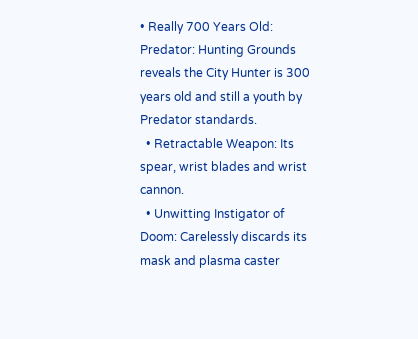• Really 700 Years Old: Predator: Hunting Grounds reveals the City Hunter is 300 years old and still a youth by Predator standards.
  • Retractable Weapon: Its spear, wrist blades and wrist cannon.
  • Unwitting Instigator of Doom: Carelessly discards its mask and plasma caster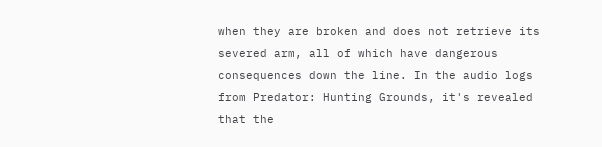when they are broken and does not retrieve its severed arm, all of which have dangerous consequences down the line. In the audio logs from Predator: Hunting Grounds, it's revealed that the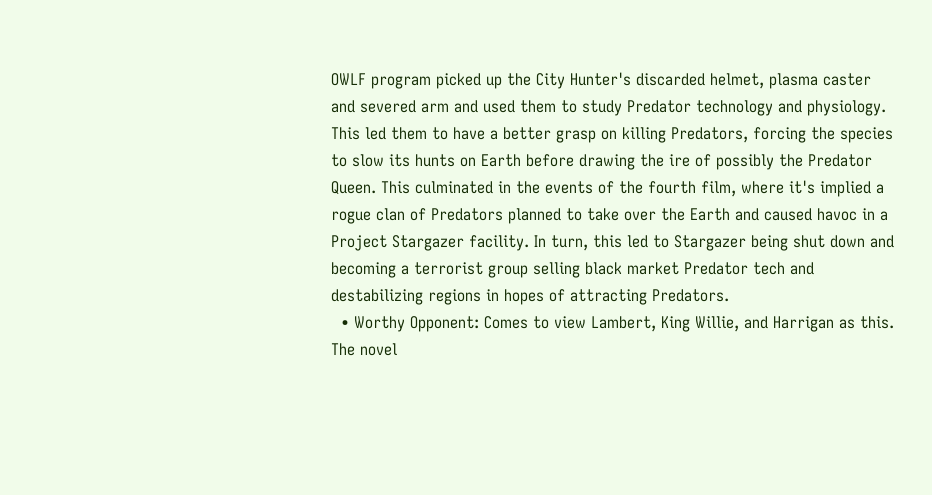OWLF program picked up the City Hunter's discarded helmet, plasma caster and severed arm and used them to study Predator technology and physiology. This led them to have a better grasp on killing Predators, forcing the species to slow its hunts on Earth before drawing the ire of possibly the Predator Queen. This culminated in the events of the fourth film, where it's implied a rogue clan of Predators planned to take over the Earth and caused havoc in a Project Stargazer facility. In turn, this led to Stargazer being shut down and becoming a terrorist group selling black market Predator tech and destabilizing regions in hopes of attracting Predators.
  • Worthy Opponent: Comes to view Lambert, King Willie, and Harrigan as this. The novel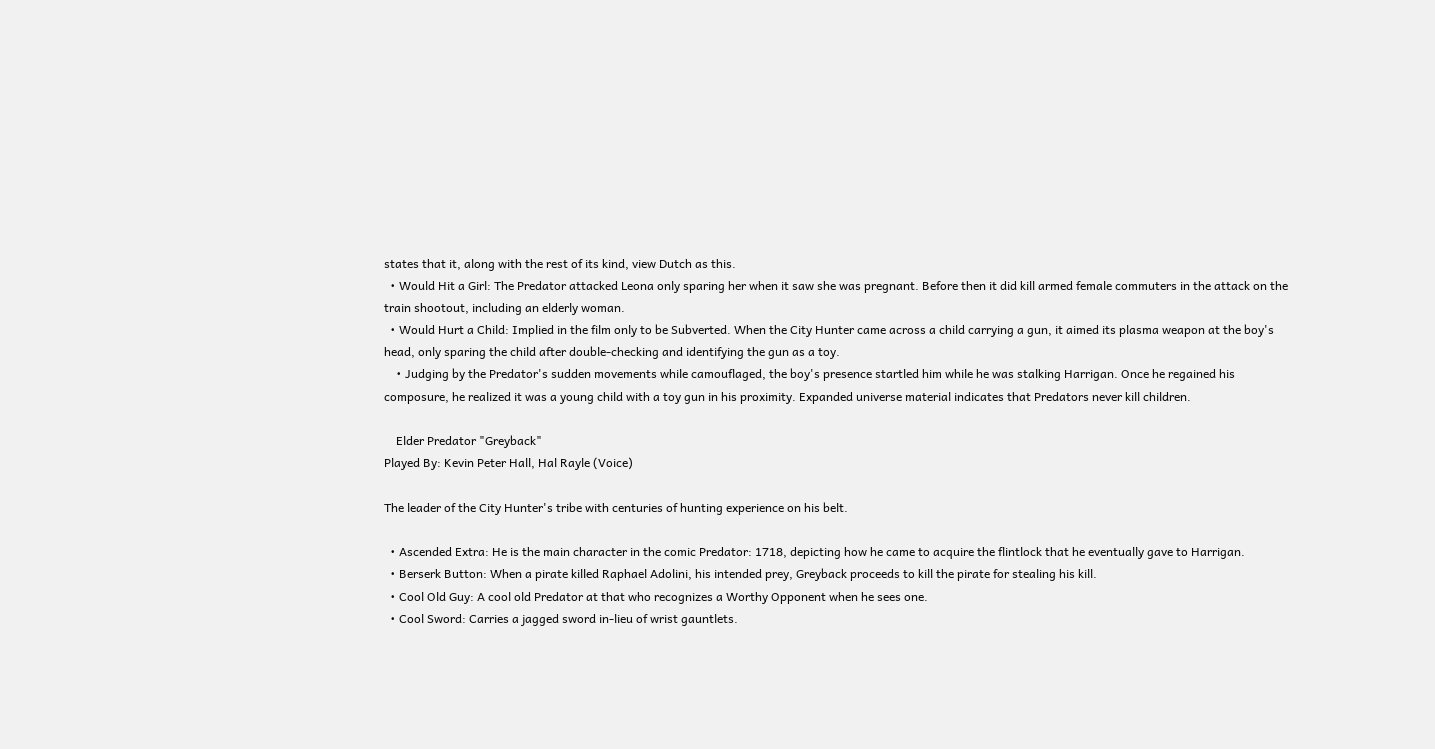states that it, along with the rest of its kind, view Dutch as this.
  • Would Hit a Girl: The Predator attacked Leona only sparing her when it saw she was pregnant. Before then it did kill armed female commuters in the attack on the train shootout, including an elderly woman.
  • Would Hurt a Child: Implied in the film only to be Subverted. When the City Hunter came across a child carrying a gun, it aimed its plasma weapon at the boy's head, only sparing the child after double-checking and identifying the gun as a toy.
    • Judging by the Predator's sudden movements while camouflaged, the boy's presence startled him while he was stalking Harrigan. Once he regained his composure, he realized it was a young child with a toy gun in his proximity. Expanded universe material indicates that Predators never kill children.

    Elder Predator "Greyback"
Played By: Kevin Peter Hall, Hal Rayle (Voice)

The leader of the City Hunter's tribe with centuries of hunting experience on his belt.

  • Ascended Extra: He is the main character in the comic Predator: 1718, depicting how he came to acquire the flintlock that he eventually gave to Harrigan.
  • Berserk Button: When a pirate killed Raphael Adolini, his intended prey, Greyback proceeds to kill the pirate for stealing his kill.
  • Cool Old Guy: A cool old Predator at that who recognizes a Worthy Opponent when he sees one.
  • Cool Sword: Carries a jagged sword in-lieu of wrist gauntlets.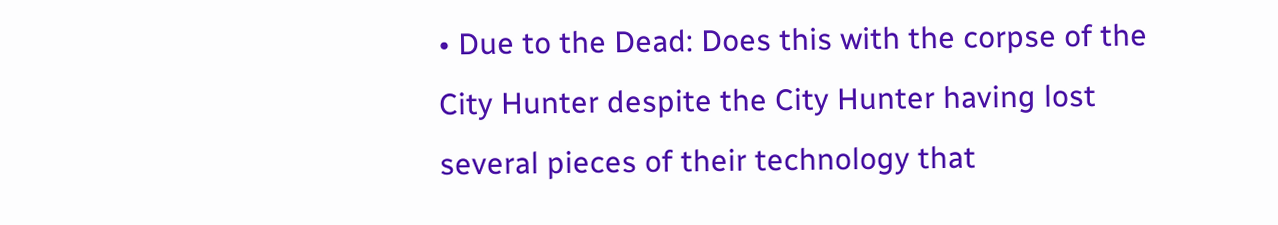• Due to the Dead: Does this with the corpse of the City Hunter despite the City Hunter having lost several pieces of their technology that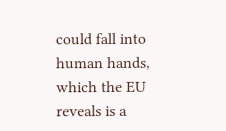could fall into human hands, which the EU reveals is a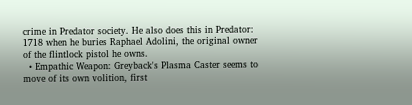crime in Predator society. He also does this in Predator: 1718 when he buries Raphael Adolini, the original owner of the flintlock pistol he owns.
  • Empathic Weapon: Greyback's Plasma Caster seems to move of its own volition, first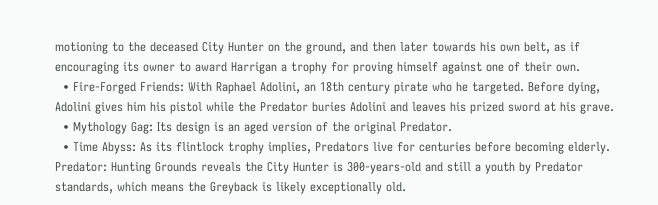motioning to the deceased City Hunter on the ground, and then later towards his own belt, as if encouraging its owner to award Harrigan a trophy for proving himself against one of their own.
  • Fire-Forged Friends: With Raphael Adolini, an 18th century pirate who he targeted. Before dying, Adolini gives him his pistol while the Predator buries Adolini and leaves his prized sword at his grave.
  • Mythology Gag: Its design is an aged version of the original Predator.
  • Time Abyss: As its flintlock trophy implies, Predators live for centuries before becoming elderly. Predator: Hunting Grounds reveals the City Hunter is 300-years-old and still a youth by Predator standards, which means the Greyback is likely exceptionally old.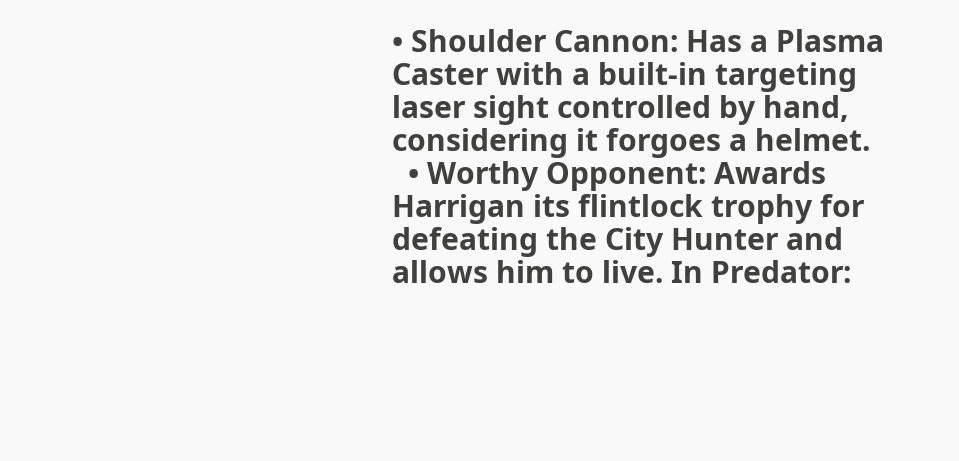• Shoulder Cannon: Has a Plasma Caster with a built-in targeting laser sight controlled by hand, considering it forgoes a helmet.
  • Worthy Opponent: Awards Harrigan its flintlock trophy for defeating the City Hunter and allows him to live. In Predator: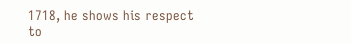1718, he shows his respect to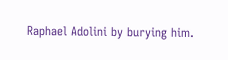Raphael Adolini by burying him.